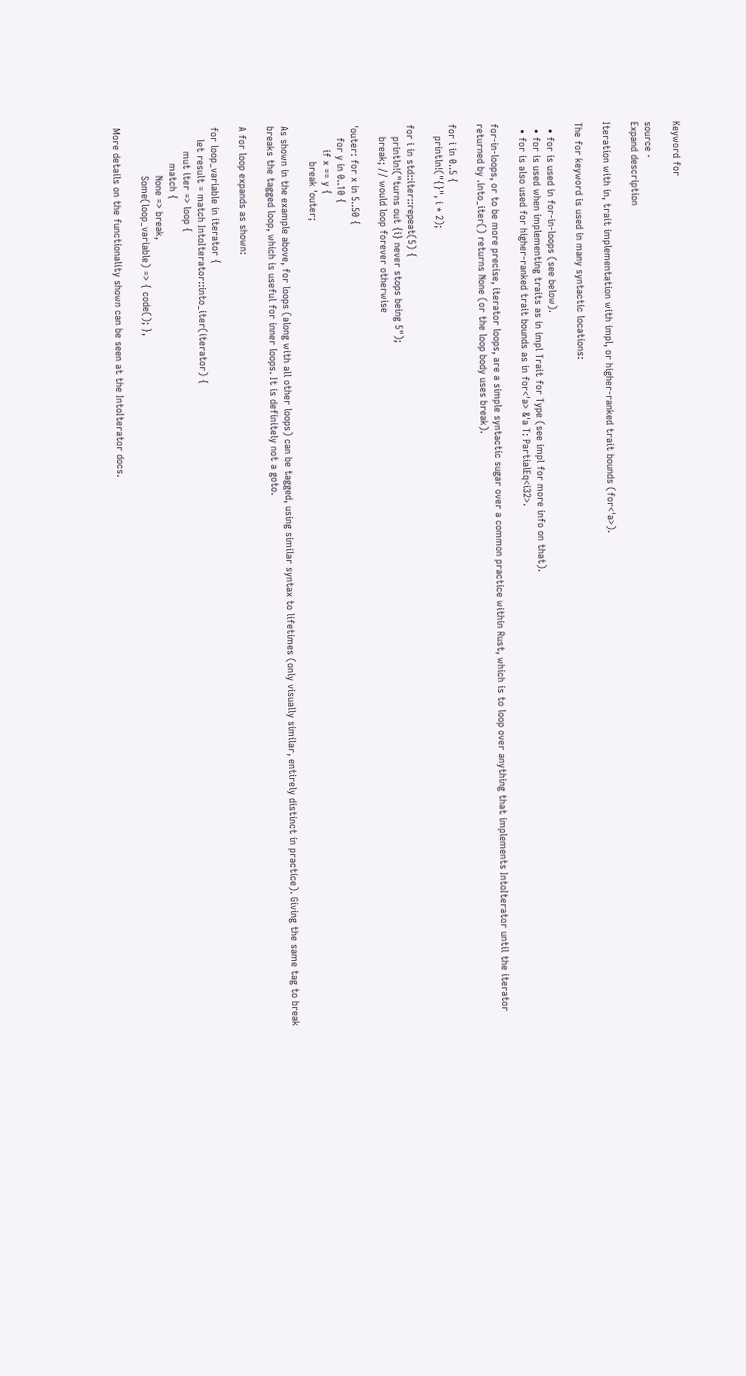Keyword for

source ·
Expand description

Iteration with in, trait implementation with impl, or higher-ranked trait bounds (for<'a>).

The for keyword is used in many syntactic locations:

  • for is used in for-in-loops (see below).
  • for is used when implementing traits as in impl Trait for Type (see impl for more info on that).
  • for is also used for higher-ranked trait bounds as in for<'a> &'a T: PartialEq<i32>.

for-in-loops, or to be more precise, iterator loops, are a simple syntactic sugar over a common practice within Rust, which is to loop over anything that implements IntoIterator until the iterator returned by .into_iter() returns None (or the loop body uses break).

for i in 0..5 {
    println!("{}", i * 2);

for i in std::iter::repeat(5) {
    println!("turns out {i} never stops being 5");
    break; // would loop forever otherwise

'outer: for x in 5..50 {
    for y in 0..10 {
        if x == y {
            break 'outer;

As shown in the example above, for loops (along with all other loops) can be tagged, using similar syntax to lifetimes (only visually similar, entirely distinct in practice). Giving the same tag to break breaks the tagged loop, which is useful for inner loops. It is definitely not a goto.

A for loop expands as shown:

for loop_variable in iterator {
    let result = match IntoIterator::into_iter(iterator) {
        mut iter => loop {
            match {
                None => break,
                Some(loop_variable) => { code(); },

More details on the functionality shown can be seen at the IntoIterator docs.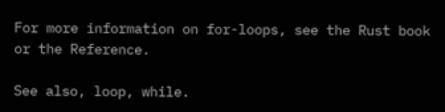For more information on for-loops, see the Rust book or the Reference.

See also, loop, while.